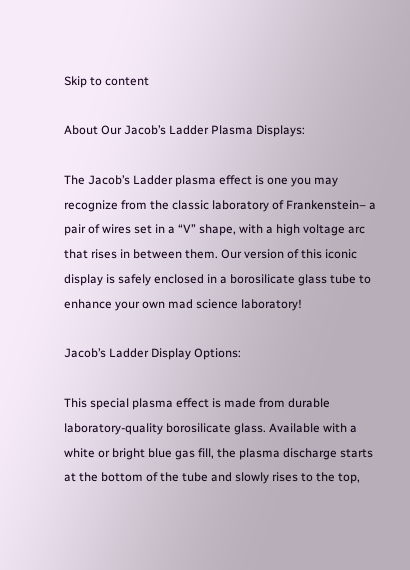Skip to content

About Our Jacob’s Ladder Plasma Displays:

The Jacob’s Ladder plasma effect is one you may recognize from the classic laboratory of Frankenstein– a pair of wires set in a “V” shape, with a high voltage arc that rises in between them. Our version of this iconic display is safely enclosed in a borosilicate glass tube to enhance your own mad science laboratory!

Jacob’s Ladder Display Options:

This special plasma effect is made from durable laboratory-quality borosilicate glass. Available with a white or bright blue gas fill, the plasma discharge starts at the bottom of the tube and slowly rises to the top,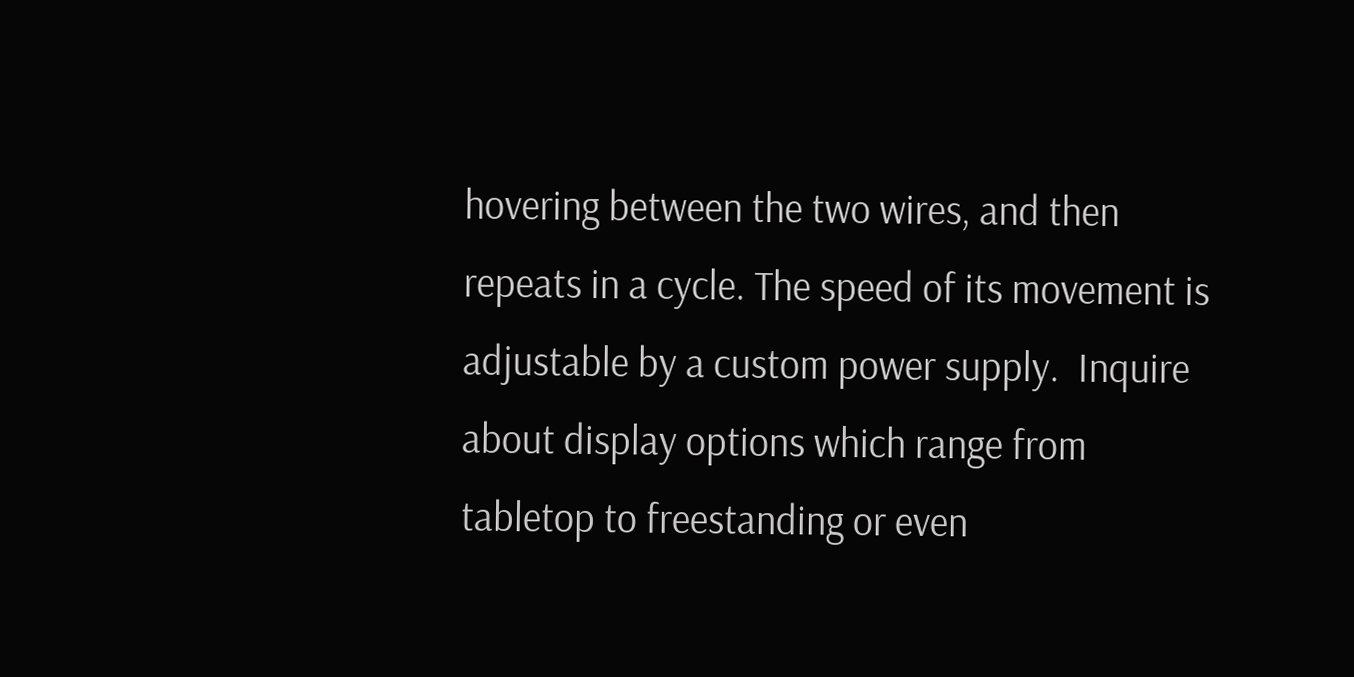hovering between the two wires, and then repeats in a cycle. The speed of its movement is adjustable by a custom power supply.  Inquire about display options which range from tabletop to freestanding or even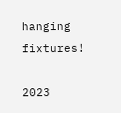hanging fixtures!

2023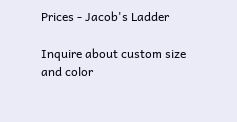Prices - Jacob's Ladder

Inquire about custom size and color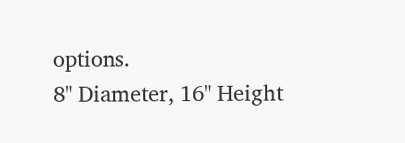options.
8" Diameter, 16" Height